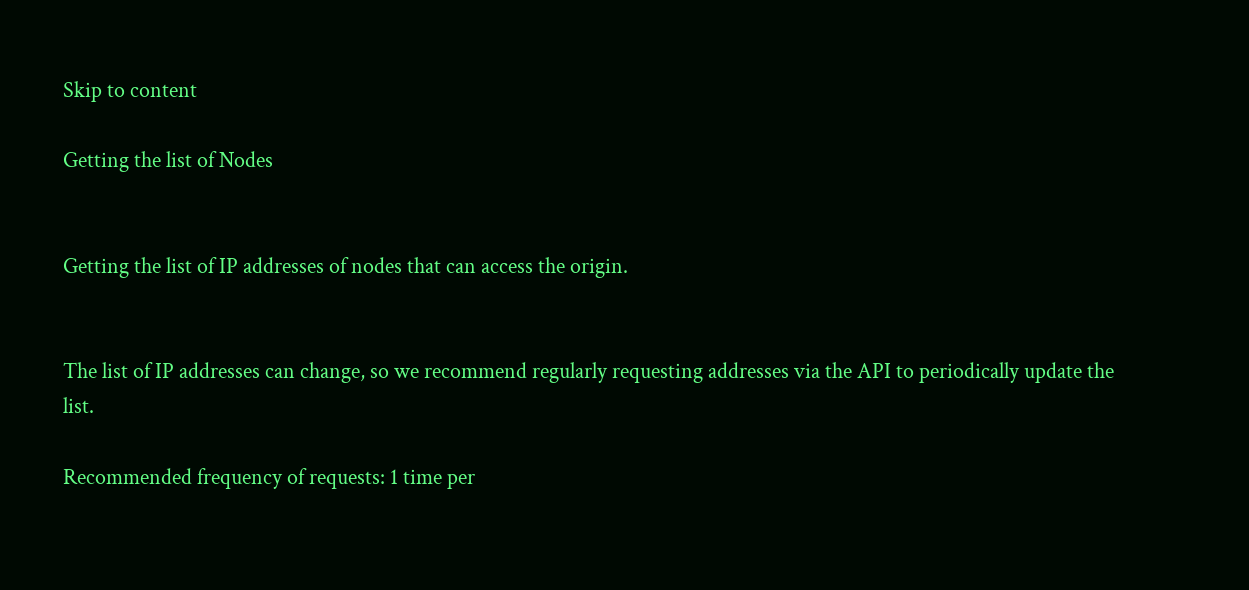Skip to content

Getting the list of Nodes


Getting the list of IP addresses of nodes that can access the origin.


The list of IP addresses can change, so we recommend regularly requesting addresses via the API to periodically update the list.

Recommended frequency of requests: 1 time per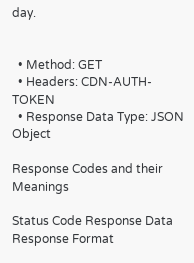day.


  • Method: GET
  • Headers: CDN-AUTH-TOKEN
  • Response Data Type: JSON Object

Response Codes and their Meanings

Status Code Response Data Response Format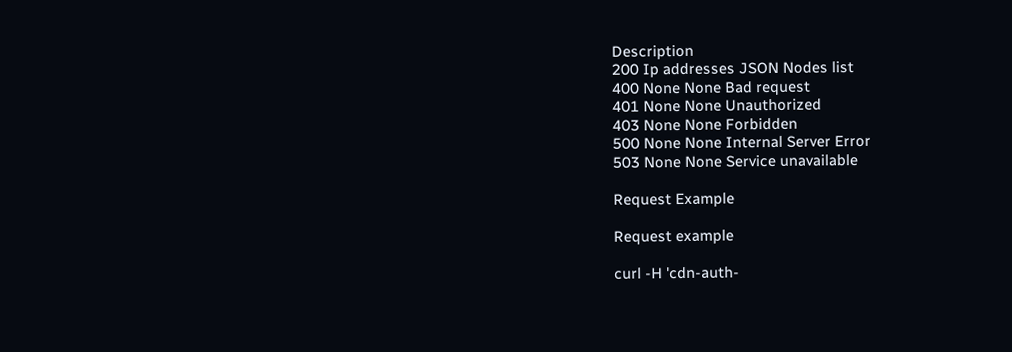Description
200 Ip addresses JSON Nodes list
400 None None Bad request
401 None None Unauthorized
403 None None Forbidden
500 None None Internal Server Error
503 None None Service unavailable

Request Example

Request example

curl -H 'cdn-auth-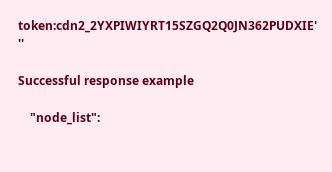token:cdn2_2YXPIWIYRT15SZGQ2Q0JN362PUDXIE' ''

Successful response example

    "node_list":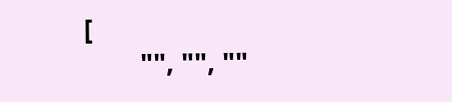[
        "", "", ""